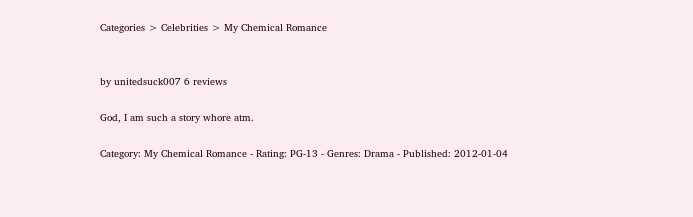Categories > Celebrities > My Chemical Romance


by unitedsuck007 6 reviews

God, I am such a story whore atm.

Category: My Chemical Romance - Rating: PG-13 - Genres: Drama - Published: 2012-01-04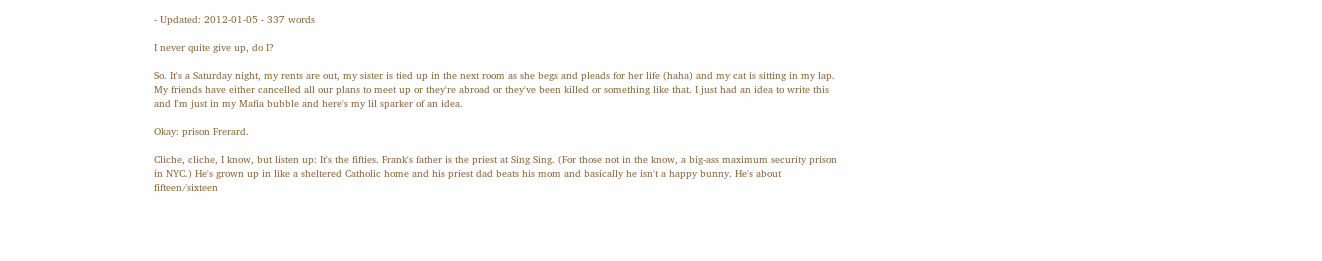- Updated: 2012-01-05 - 337 words

I never quite give up, do I?

So. It's a Saturday night, my rents are out, my sister is tied up in the next room as she begs and pleads for her life (haha) and my cat is sitting in my lap. My friends have either cancelled all our plans to meet up or they're abroad or they've been killed or something like that. I just had an idea to write this and I'm just in my Mafia bubble and here's my lil sparker of an idea.

Okay: prison Frerard.

Cliche, cliche, I know, but listen up: It's the fifties. Frank's father is the priest at Sing Sing. (For those not in the know, a big-ass maximum security prison in NYC.) He's grown up in like a sheltered Catholic home and his priest dad beats his mom and basically he isn't a happy bunny. He's about fifteen/sixteen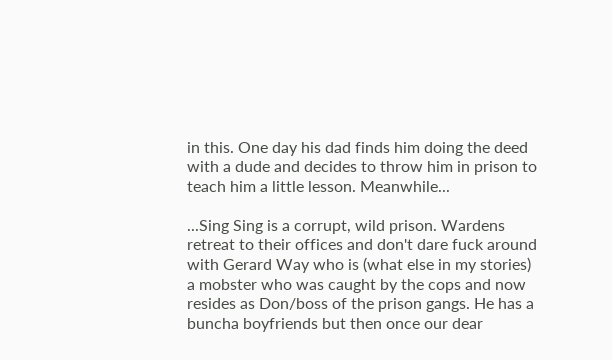in this. One day his dad finds him doing the deed with a dude and decides to throw him in prison to teach him a little lesson. Meanwhile...

...Sing Sing is a corrupt, wild prison. Wardens retreat to their offices and don't dare fuck around with Gerard Way who is (what else in my stories) a mobster who was caught by the cops and now resides as Don/boss of the prison gangs. He has a buncha boyfriends but then once our dear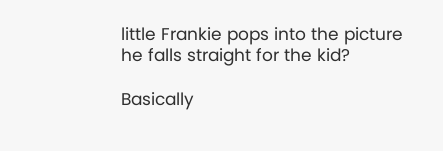little Frankie pops into the picture he falls straight for the kid?

Basically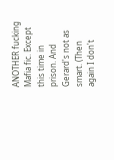ANOTHER fucking Mafia fic. Except this time in prison. And Gerard's not as smart. (Then again I don't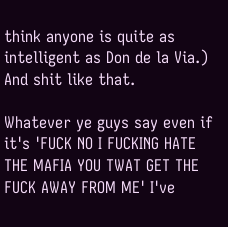think anyone is quite as intelligent as Don de la Via.) And shit like that.

Whatever ye guys say even if it's 'FUCK NO I FUCKING HATE THE MAFIA YOU TWAT GET THE FUCK AWAY FROM ME' I've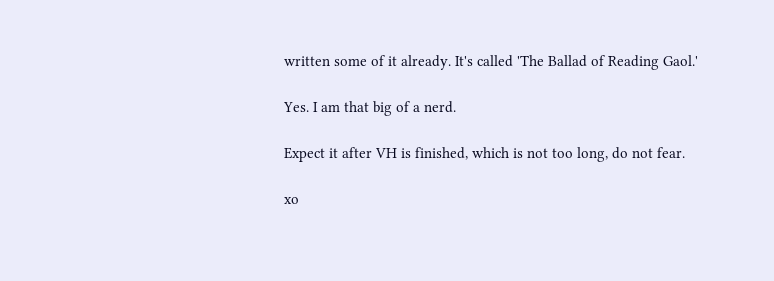written some of it already. It's called 'The Ballad of Reading Gaol.'

Yes. I am that big of a nerd.

Expect it after VH is finished, which is not too long, do not fear.

xo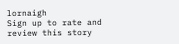lornaigh
Sign up to rate and review this story